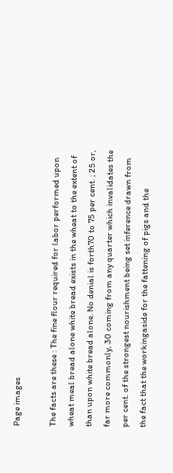Page images

The facts are these : The fine flour required for labor performed upon wheat meal bread alone white bread exists in the wheat to the extent of than upon white bread alone. No denial is forth70 to 75 per cent. ; 25 or, far more commonly, 30 coming from any quarter which invalidates the per cent. of the strongest nourishment being set inference drawn from the fact that the workingaside for the fattening of pigs and the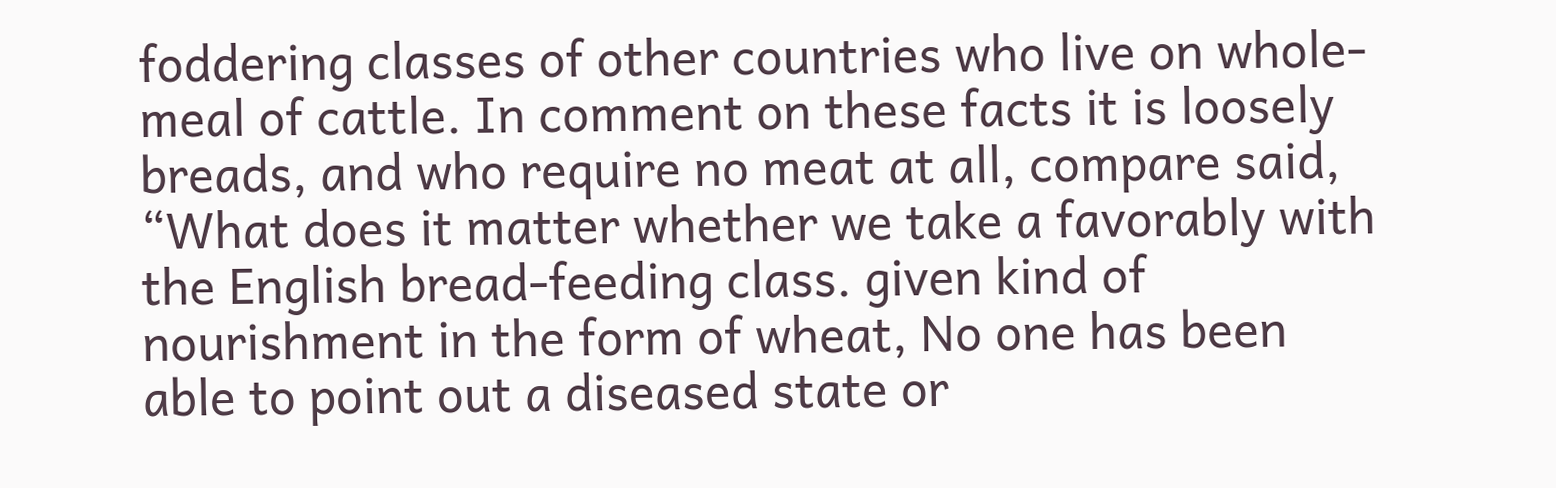foddering classes of other countries who live on whole-meal of cattle. In comment on these facts it is loosely breads, and who require no meat at all, compare said, “What does it matter whether we take a favorably with the English bread-feeding class. given kind of nourishment in the form of wheat, No one has been able to point out a diseased state or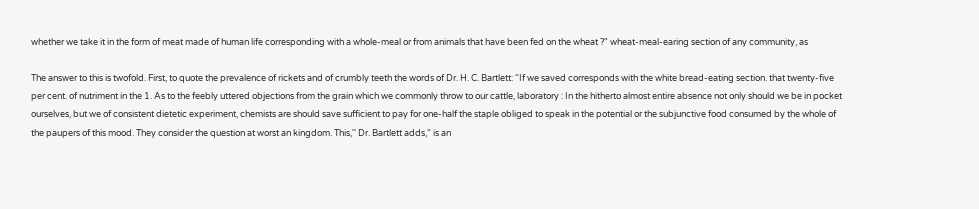whether we take it in the form of meat made of human life corresponding with a whole-meal or from animals that have been fed on the wheat ?" wheat-meal-earing section of any community, as

The answer to this is twofold. First, to quote the prevalence of rickets and of crumbly teeth the words of Dr. H. C. Bartlett: “If we saved corresponds with the white bread-eating section. that twenty-five per cent. of nutriment in the 1. As to the feebly uttered objections from the grain which we commonly throw to our cattle, laboratory : In the hitherto almost entire absence not only should we be in pocket ourselves, but we of consistent dietetic experiment, chemists are should save sufficient to pay for one-half the staple obliged to speak in the potential or the subjunctive food consumed by the whole of the paupers of this mood. They consider the question at worst an kingdom. This,'' Dr. Bartlett adds,“ is an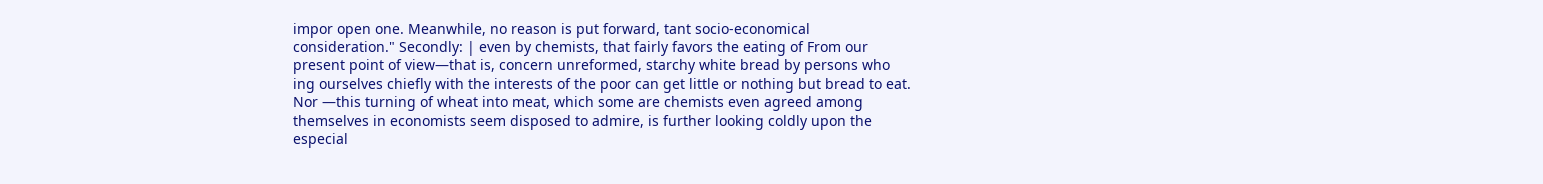impor open one. Meanwhile, no reason is put forward, tant socio-economical consideration." Secondly: | even by chemists, that fairly favors the eating of From our present point of view—that is, concern unreformed, starchy white bread by persons who ing ourselves chiefly with the interests of the poor can get little or nothing but bread to eat. Nor —this turning of wheat into meat, which some are chemists even agreed among themselves in economists seem disposed to admire, is further looking coldly upon the especial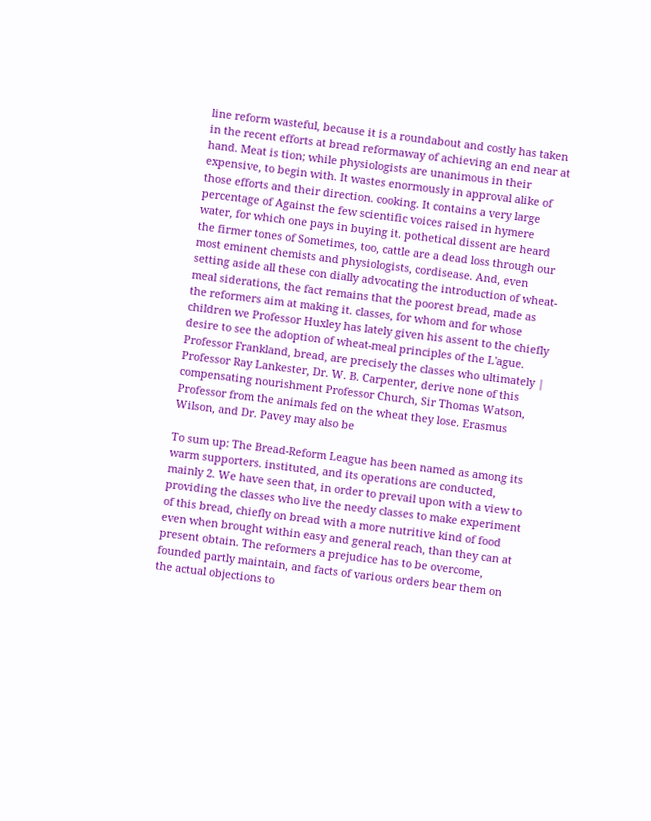line reform wasteful, because it is a roundabout and costly has taken in the recent efforts at bread reformaway of achieving an end near at hand. Meat is tion; while physiologists are unanimous in their expensive, to begin with. It wastes enormously in approval alike of those efforts and their direction. cooking. It contains a very large percentage of Against the few scientific voices raised in hymere water, for which one pays in buying it. pothetical dissent are heard the firmer tones of Sometimes, too, cattle are a dead loss through our most eminent chemists and physiologists, cordisease. And, even setting aside all these con dially advocating the introduction of wheat-meal siderations, the fact remains that the poorest bread, made as the reformers aim at making it. classes, for whom and for whose children we Professor Huxley has lately given his assent to the chiefly desire to see the adoption of wheat-meal principles of the L'ague. Professor Frankland, bread, are precisely the classes who ultimately | Professor Ray Lankester, Dr. W. B. Carpenter, derive none of this compensating nourishment Professor Church, Sir Thomas Watson, Professor from the animals fed on the wheat they lose. Erasmus Wilson, and Dr. Pavey may also be

To sum up: The Bread-Reform League has been named as among its warm supporters. instituted, and its operations are conducted, mainly 2. We have seen that, in order to prevail upon with a view to providing the classes who live the needy classes to make experiment of this bread, chiefly on bread with a more nutritive kind of food even when brought within easy and general reach, than they can at present obtain. The reformers a prejudice has to be overcome, founded partly maintain, and facts of various orders bear them on the actual objections to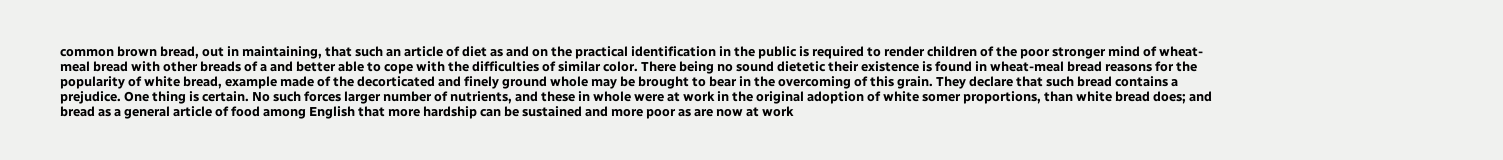common brown bread, out in maintaining, that such an article of diet as and on the practical identification in the public is required to render children of the poor stronger mind of wheat-meal bread with other breads of a and better able to cope with the difficulties of similar color. There being no sound dietetic their existence is found in wheat-meal bread reasons for the popularity of white bread, example made of the decorticated and finely ground whole may be brought to bear in the overcoming of this grain. They declare that such bread contains a prejudice. One thing is certain. No such forces larger number of nutrients, and these in whole were at work in the original adoption of white somer proportions, than white bread does; and bread as a general article of food among English that more hardship can be sustained and more poor as are now at work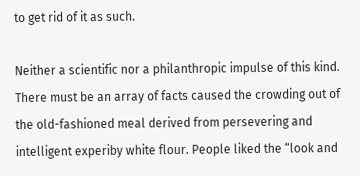to get rid of it as such.

Neither a scientific nor a philanthropic impulse of this kind. There must be an array of facts caused the crowding out of the old-fashioned meal derived from persevering and intelligent experiby white flour. People liked the “look and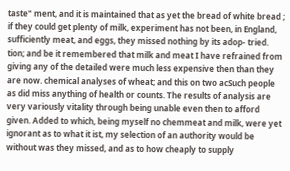taste" ment, and it is maintained that as yet the bread of white bread ; if they could get plenty of milk, experiment has not been, in England, sufficiently meat, and eggs, they missed nothing by its adop- tried. tion; and be it remembered that milk and meat I have refrained from giving any of the detailed were much less expensive then than they are now. chemical analyses of wheat; and this on two acSuch people as did miss anything of health or counts. The results of analysis are very variously vitality through being unable even then to afford given. Added to which, being myself no chemmeat and milk, were yet ignorant as to what it ist, my selection of an authority would be without was they missed, and as to how cheaply to supply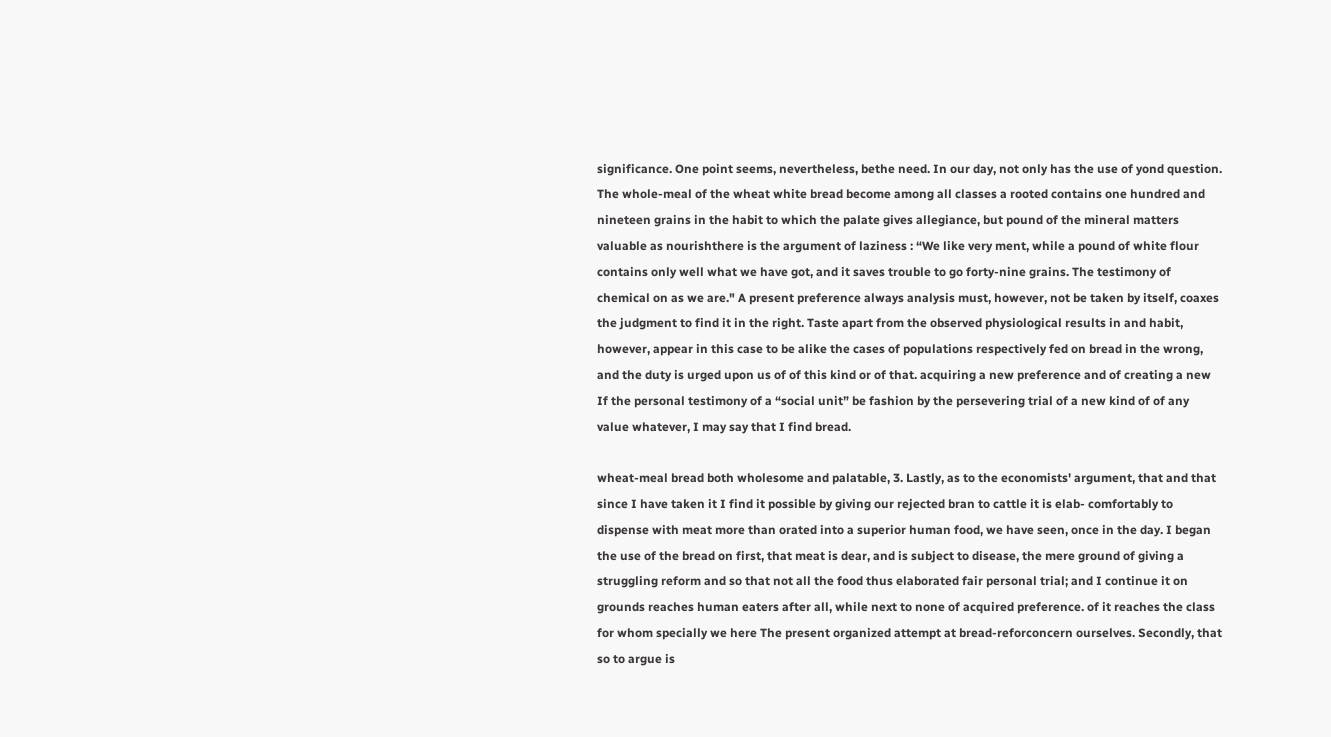significance. One point seems, nevertheless, bethe need. In our day, not only has the use of yond question. The whole-meal of the wheat white bread become among all classes a rooted contains one hundred and nineteen grains in the habit to which the palate gives allegiance, but pound of the mineral matters valuable as nourishthere is the argument of laziness : “We like very ment, while a pound of white flour contains only well what we have got, and it saves trouble to go forty-nine grains. The testimony of chemical on as we are." A present preference always analysis must, however, not be taken by itself, coaxes the judgment to find it in the right. Taste apart from the observed physiological results in and habit, however, appear in this case to be alike the cases of populations respectively fed on bread in the wrong, and the duty is urged upon us of of this kind or of that. acquiring a new preference and of creating a new If the personal testimony of a “social unit” be fashion by the persevering trial of a new kind of of any value whatever, I may say that I find bread.

wheat-meal bread both wholesome and palatable, 3. Lastly, as to the economists' argument, that and that since I have taken it I find it possible by giving our rejected bran to cattle it is elab- comfortably to dispense with meat more than orated into a superior human food, we have seen, once in the day. I began the use of the bread on first, that meat is dear, and is subject to disease, the mere ground of giving a struggling reform and so that not all the food thus elaborated fair personal trial; and I continue it on grounds reaches human eaters after all, while next to none of acquired preference. of it reaches the class for whom specially we here The present organized attempt at bread-reforconcern ourselves. Secondly, that so to argue is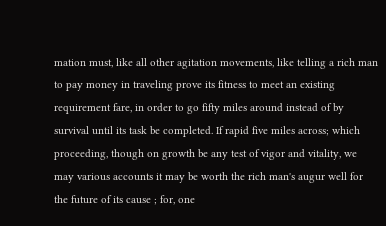mation must, like all other agitation movements, like telling a rich man to pay money in traveling prove its fitness to meet an existing requirement fare, in order to go fifty miles around instead of by survival until its task be completed. If rapid five miles across; which proceeding, though on growth be any test of vigor and vitality, we may various accounts it may be worth the rich man's augur well for the future of its cause ; for, one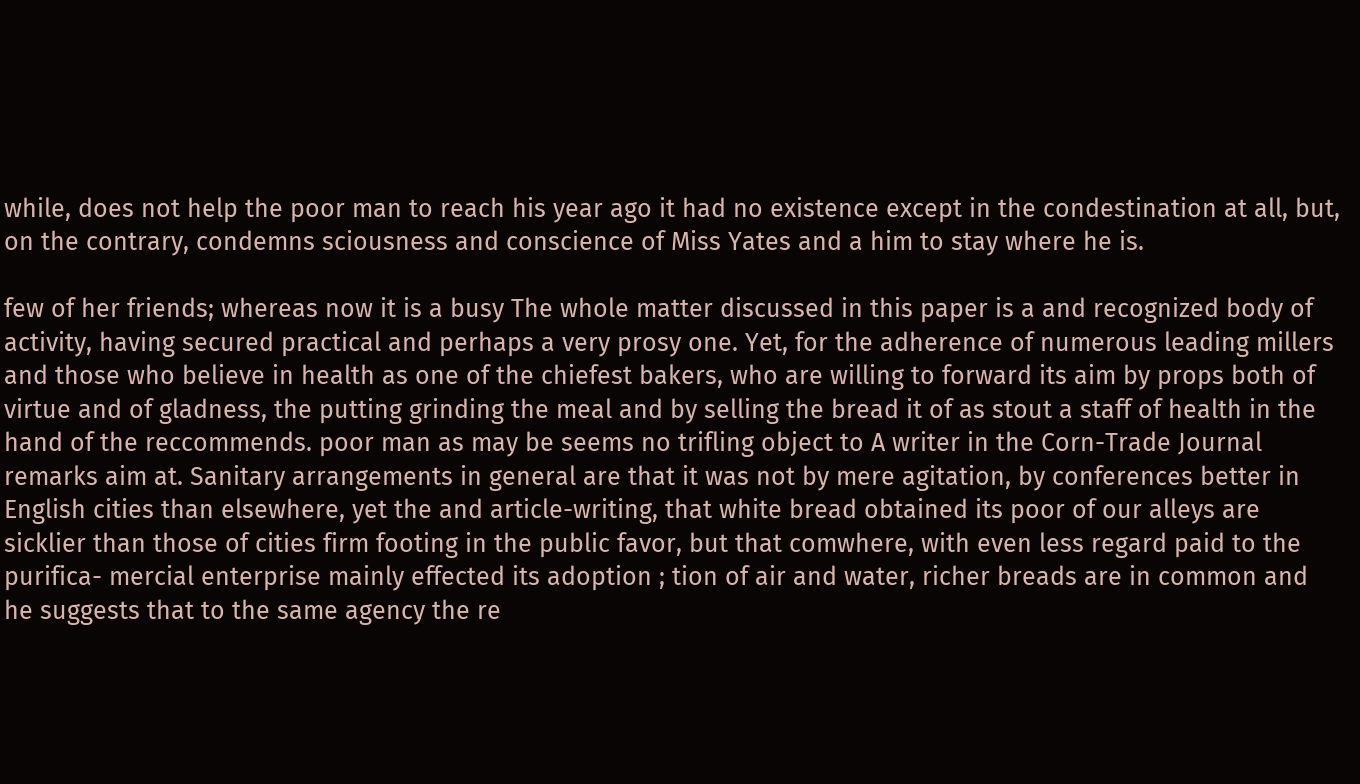while, does not help the poor man to reach his year ago it had no existence except in the condestination at all, but, on the contrary, condemns sciousness and conscience of Miss Yates and a him to stay where he is.

few of her friends; whereas now it is a busy The whole matter discussed in this paper is a and recognized body of activity, having secured practical and perhaps a very prosy one. Yet, for the adherence of numerous leading millers and those who believe in health as one of the chiefest bakers, who are willing to forward its aim by props both of virtue and of gladness, the putting grinding the meal and by selling the bread it of as stout a staff of health in the hand of the reccommends. poor man as may be seems no trifling object to A writer in the Corn-Trade Journal remarks aim at. Sanitary arrangements in general are that it was not by mere agitation, by conferences better in English cities than elsewhere, yet the and article-writing, that white bread obtained its poor of our alleys are sicklier than those of cities firm footing in the public favor, but that comwhere, with even less regard paid to the purifica- mercial enterprise mainly effected its adoption ; tion of air and water, richer breads are in common and he suggests that to the same agency the re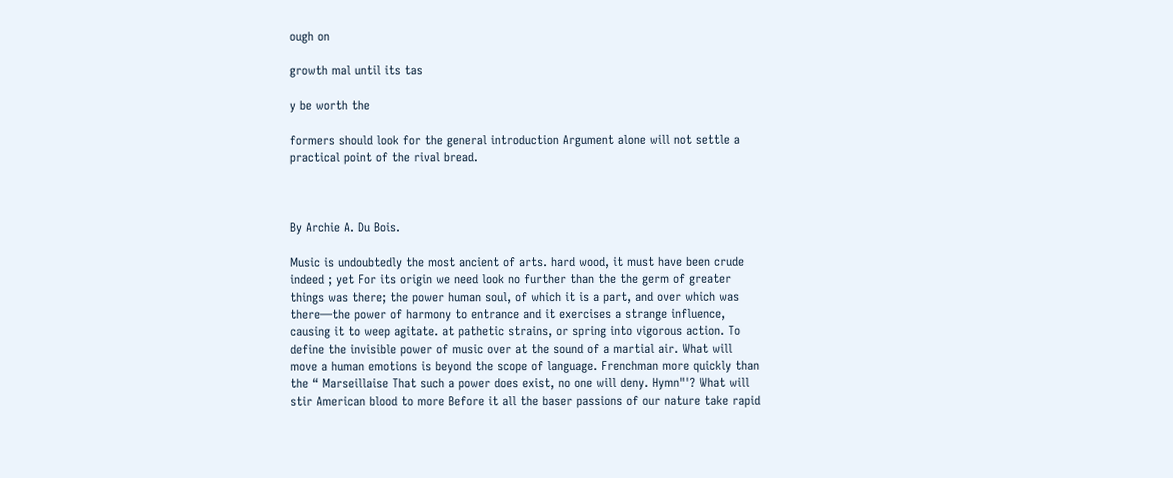ough on

growth mal until its tas

y be worth the

formers should look for the general introduction Argument alone will not settle a practical point of the rival bread.



By Archie A. Du Bois.

Music is undoubtedly the most ancient of arts. hard wood, it must have been crude indeed ; yet For its origin we need look no further than the the germ of greater things was there; the power human soul, of which it is a part, and over which was there—the power of harmony to entrance and it exercises a strange influence, causing it to weep agitate. at pathetic strains, or spring into vigorous action. To define the invisible power of music over at the sound of a martial air. What will move a human emotions is beyond the scope of language. Frenchman more quickly than the “ Marseillaise That such a power does exist, no one will deny. Hymn"'? What will stir American blood to more Before it all the baser passions of our nature take rapid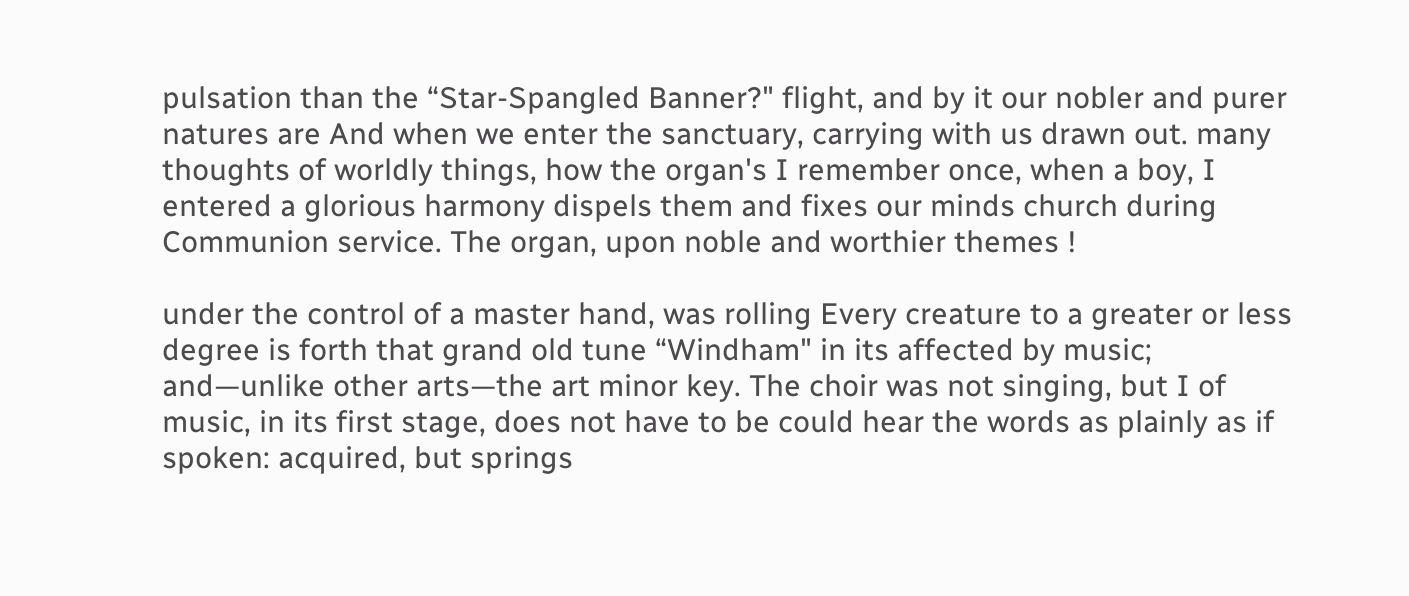pulsation than the “Star-Spangled Banner?" flight, and by it our nobler and purer natures are And when we enter the sanctuary, carrying with us drawn out. many thoughts of worldly things, how the organ's I remember once, when a boy, I entered a glorious harmony dispels them and fixes our minds church during Communion service. The organ, upon noble and worthier themes !

under the control of a master hand, was rolling Every creature to a greater or less degree is forth that grand old tune “Windham" in its affected by music; and—unlike other arts—the art minor key. The choir was not singing, but I of music, in its first stage, does not have to be could hear the words as plainly as if spoken: acquired, but springs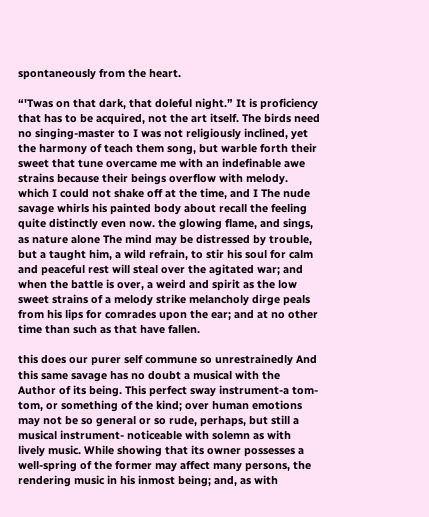spontaneously from the heart.

“'Twas on that dark, that doleful night.” It is proficiency that has to be acquired, not the art itself. The birds need no singing-master to I was not religiously inclined, yet the harmony of teach them song, but warble forth their sweet that tune overcame me with an indefinable awe strains because their beings overflow with melody. which I could not shake off at the time, and I The nude savage whirls his painted body about recall the feeling quite distinctly even now. the glowing flame, and sings, as nature alone The mind may be distressed by trouble, but a taught him, a wild refrain, to stir his soul for calm and peaceful rest will steal over the agitated war; and when the battle is over, a weird and spirit as the low sweet strains of a melody strike melancholy dirge peals from his lips for comrades upon the ear; and at no other time than such as that have fallen.

this does our purer self commune so unrestrainedly And this same savage has no doubt a musical with the Author of its being. This perfect sway instrument-a tom-tom, or something of the kind; over human emotions may not be so general or so rude, perhaps, but still a musical instrument- noticeable with solemn as with lively music. While showing that its owner possesses a well-spring of the former may affect many persons, the rendering music in his inmost being; and, as with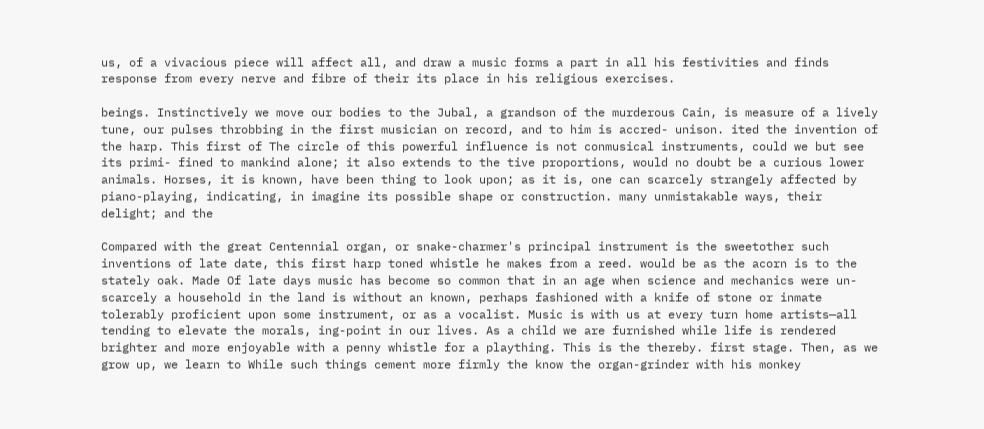us, of a vivacious piece will affect all, and draw a music forms a part in all his festivities and finds response from every nerve and fibre of their its place in his religious exercises.

beings. Instinctively we move our bodies to the Jubal, a grandson of the murderous Cain, is measure of a lively tune, our pulses throbbing in the first musician on record, and to him is accred- unison. ited the invention of the harp. This first of The circle of this powerful influence is not conmusical instruments, could we but see its primi- fined to mankind alone; it also extends to the tive proportions, would no doubt be a curious lower animals. Horses, it is known, have been thing to look upon; as it is, one can scarcely strangely affected by piano-playing, indicating, in imagine its possible shape or construction. many unmistakable ways, their delight; and the

Compared with the great Centennial organ, or snake-charmer's principal instrument is the sweetother such inventions of late date, this first harp toned whistle he makes from a reed. would be as the acorn is to the stately oak. Made Of late days music has become so common that in an age when science and mechanics were un- scarcely a household in the land is without an known, perhaps fashioned with a knife of stone or inmate tolerably proficient upon some instrument, or as a vocalist. Music is with us at every turn home artists—all tending to elevate the morals, ing-point in our lives. As a child we are furnished while life is rendered brighter and more enjoyable with a penny whistle for a plaything. This is the thereby. first stage. Then, as we grow up, we learn to While such things cement more firmly the know the organ-grinder with his monkey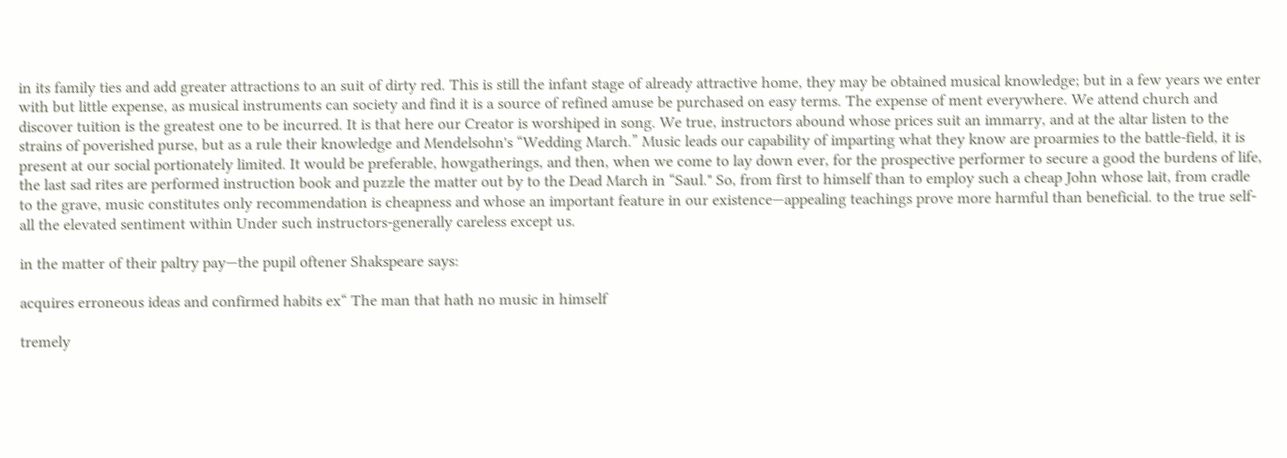in its family ties and add greater attractions to an suit of dirty red. This is still the infant stage of already attractive home, they may be obtained musical knowledge; but in a few years we enter with but little expense, as musical instruments can society and find it is a source of refined amuse be purchased on easy terms. The expense of ment everywhere. We attend church and discover tuition is the greatest one to be incurred. It is that here our Creator is worshiped in song. We true, instructors abound whose prices suit an immarry, and at the altar listen to the strains of poverished purse, but as a rule their knowledge and Mendelsohn's “Wedding March.” Music leads our capability of imparting what they know are proarmies to the battle-field, it is present at our social portionately limited. It would be preferable, howgatherings, and then, when we come to lay down ever, for the prospective performer to secure a good the burdens of life, the last sad rites are performed instruction book and puzzle the matter out by to the Dead March in “Saul." So, from first to himself than to employ such a cheap John whose lait, from cradle to the grave, music constitutes only recommendation is cheapness and whose an important feature in our existence—appealing teachings prove more harmful than beneficial. to the true self-all the elevated sentiment within Under such instructors-generally careless except us.

in the matter of their paltry pay—the pupil oftener Shakspeare says:

acquires erroneous ideas and confirmed habits ex“ The man that hath no music in himself

tremely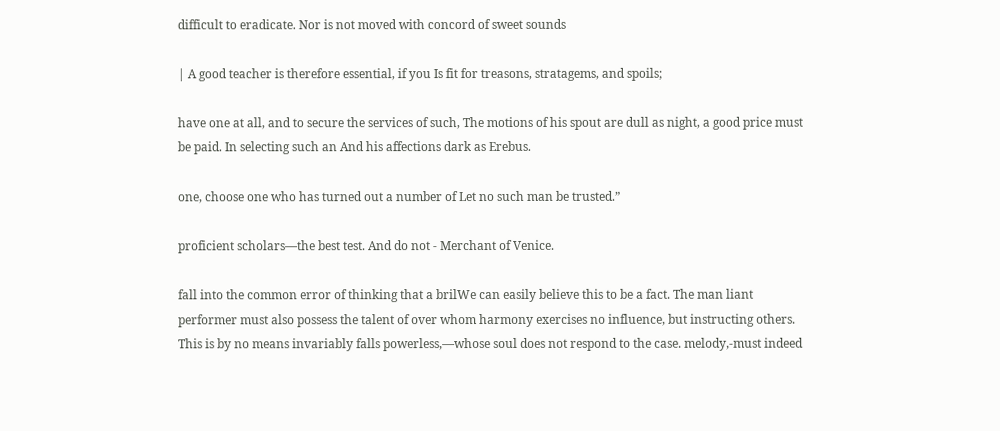difficult to eradicate. Nor is not moved with concord of sweet sounds

| A good teacher is therefore essential, if you Is fit for treasons, stratagems, and spoils;

have one at all, and to secure the services of such, The motions of his spout are dull as night, a good price must be paid. In selecting such an And his affections dark as Erebus.

one, choose one who has turned out a number of Let no such man be trusted.”

proficient scholars—the best test. And do not - Merchant of Venice.

fall into the common error of thinking that a brilWe can easily believe this to be a fact. The man liant performer must also possess the talent of over whom harmony exercises no influence, but instructing others. This is by no means invariably falls powerless,—whose soul does not respond to the case. melody,-must indeed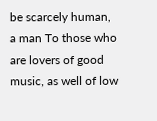be scarcely human, a man To those who are lovers of good music, as well of low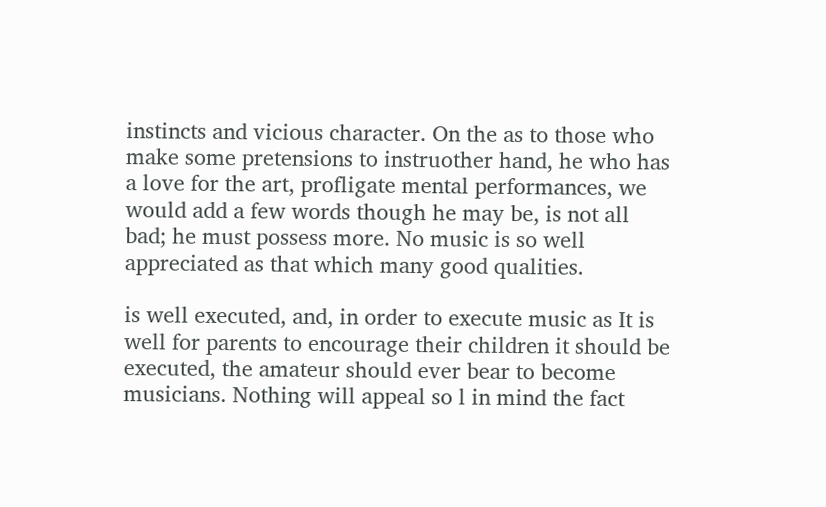instincts and vicious character. On the as to those who make some pretensions to instruother hand, he who has a love for the art, profligate mental performances, we would add a few words though he may be, is not all bad; he must possess more. No music is so well appreciated as that which many good qualities.

is well executed, and, in order to execute music as It is well for parents to encourage their children it should be executed, the amateur should ever bear to become musicians. Nothing will appeal so l in mind the fact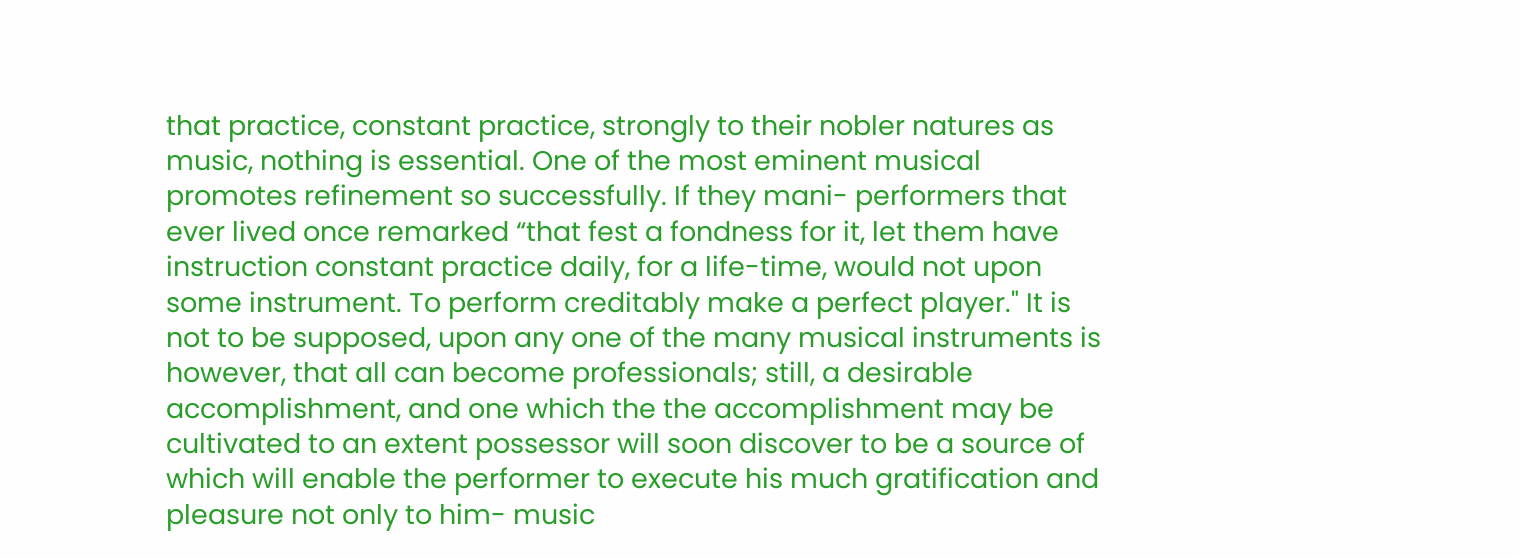that practice, constant practice, strongly to their nobler natures as music, nothing is essential. One of the most eminent musical promotes refinement so successfully. If they mani- performers that ever lived once remarked “that fest a fondness for it, let them have instruction constant practice daily, for a life-time, would not upon some instrument. To perform creditably make a perfect player." It is not to be supposed, upon any one of the many musical instruments is however, that all can become professionals; still, a desirable accomplishment, and one which the the accomplishment may be cultivated to an extent possessor will soon discover to be a source of which will enable the performer to execute his much gratification and pleasure not only to him- music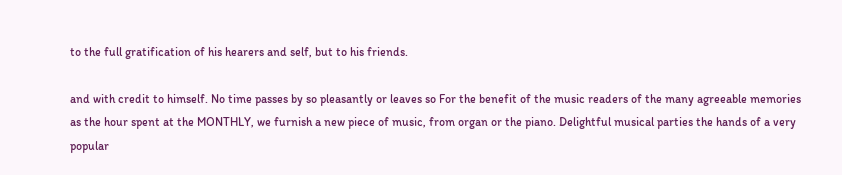to the full gratification of his hearers and self, but to his friends.

and with credit to himself. No time passes by so pleasantly or leaves so For the benefit of the music readers of the many agreeable memories as the hour spent at the MONTHLY, we furnish a new piece of music, from organ or the piano. Delightful musical parties the hands of a very popular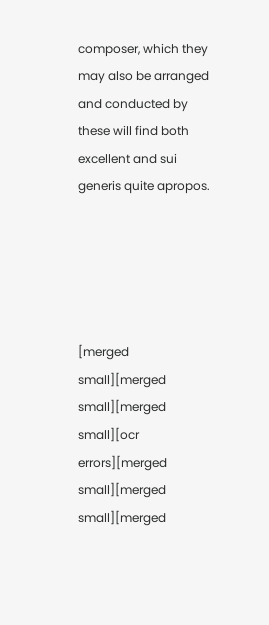composer, which they may also be arranged and conducted by these will find both excellent and sui generis quite apropos.





[merged small][merged small][merged small][ocr errors][merged small][merged small][merged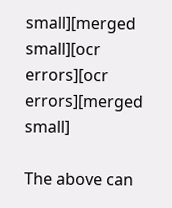small][merged small][ocr errors][ocr errors][merged small]

The above can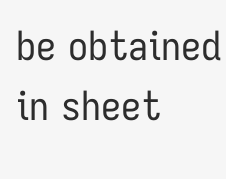be obtained in sheet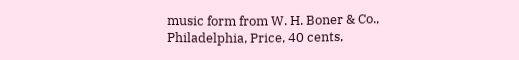music form from W. H. Boner & Co., Philadelphia, Price, 40 cents,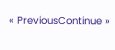« PreviousContinue »